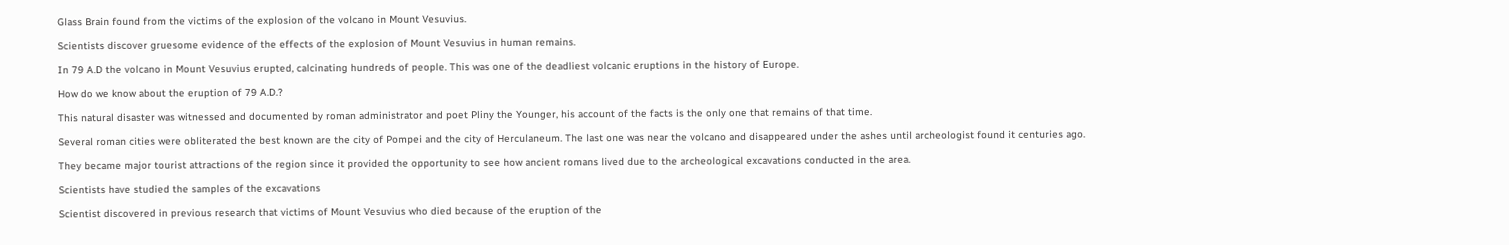Glass Brain found from the victims of the explosion of the volcano in Mount Vesuvius.

Scientists discover gruesome evidence of the effects of the explosion of Mount Vesuvius in human remains.

In 79 A.D the volcano in Mount Vesuvius erupted, calcinating hundreds of people. This was one of the deadliest volcanic eruptions in the history of Europe.

How do we know about the eruption of 79 A.D.?

This natural disaster was witnessed and documented by roman administrator and poet Pliny the Younger, his account of the facts is the only one that remains of that time.

Several roman cities were obliterated the best known are the city of Pompei and the city of Herculaneum. The last one was near the volcano and disappeared under the ashes until archeologist found it centuries ago.

They became major tourist attractions of the region since it provided the opportunity to see how ancient romans lived due to the archeological excavations conducted in the area.

Scientists have studied the samples of the excavations

Scientist discovered in previous research that victims of Mount Vesuvius who died because of the eruption of the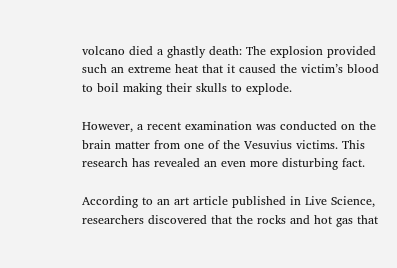volcano died a ghastly death: The explosion provided such an extreme heat that it caused the victim’s blood to boil making their skulls to explode.

However, a recent examination was conducted on the brain matter from one of the Vesuvius victims. This research has revealed an even more disturbing fact.

According to an art article published in Live Science, researchers discovered that the rocks and hot gas that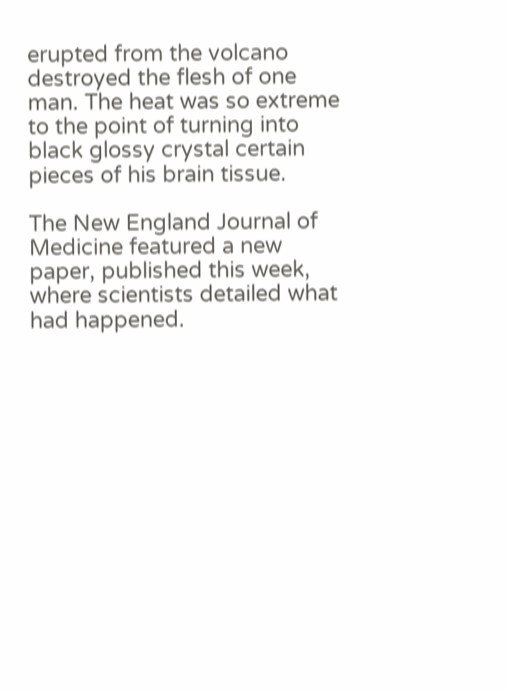erupted from the volcano destroyed the flesh of one man. The heat was so extreme to the point of turning into black glossy crystal certain pieces of his brain tissue.

The New England Journal of Medicine featured a new paper, published this week, where scientists detailed what had happened.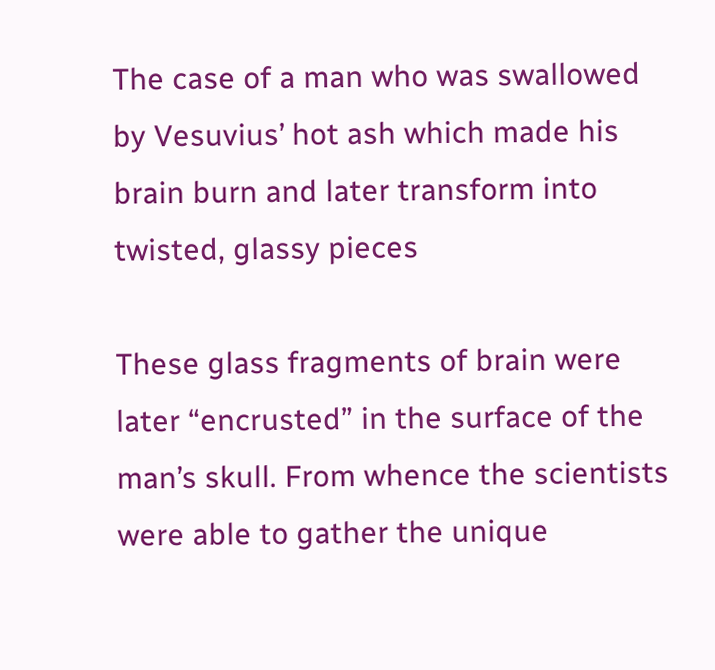The case of a man who was swallowed by Vesuvius’ hot ash which made his brain burn and later transform into twisted, glassy pieces

These glass fragments of brain were later “encrusted” in the surface of the man’s skull. From whence the scientists were able to gather the unique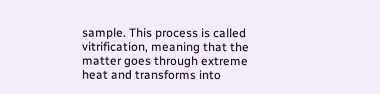sample. This process is called vitrification, meaning that the matter goes through extreme heat and transforms into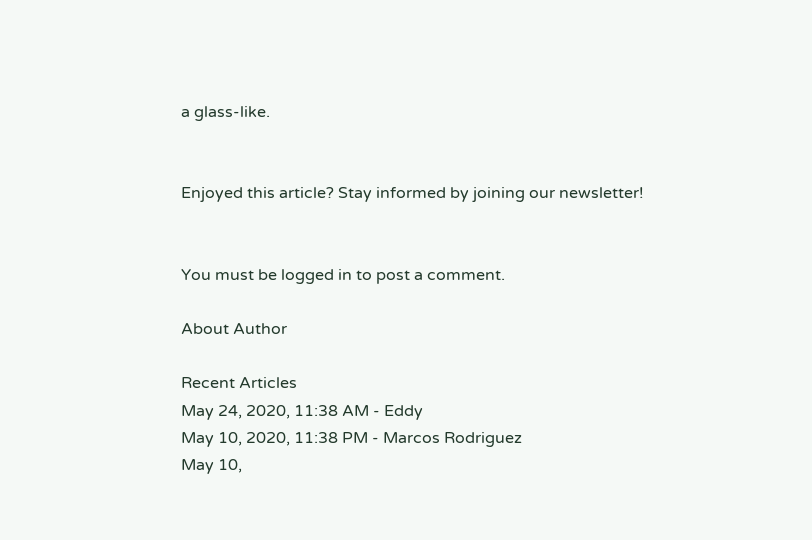a glass-like.


Enjoyed this article? Stay informed by joining our newsletter!


You must be logged in to post a comment.

About Author

Recent Articles
May 24, 2020, 11:38 AM - Eddy
May 10, 2020, 11:38 PM - Marcos Rodriguez
May 10,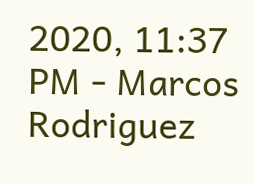2020, 11:37 PM - Marcos Rodriguez